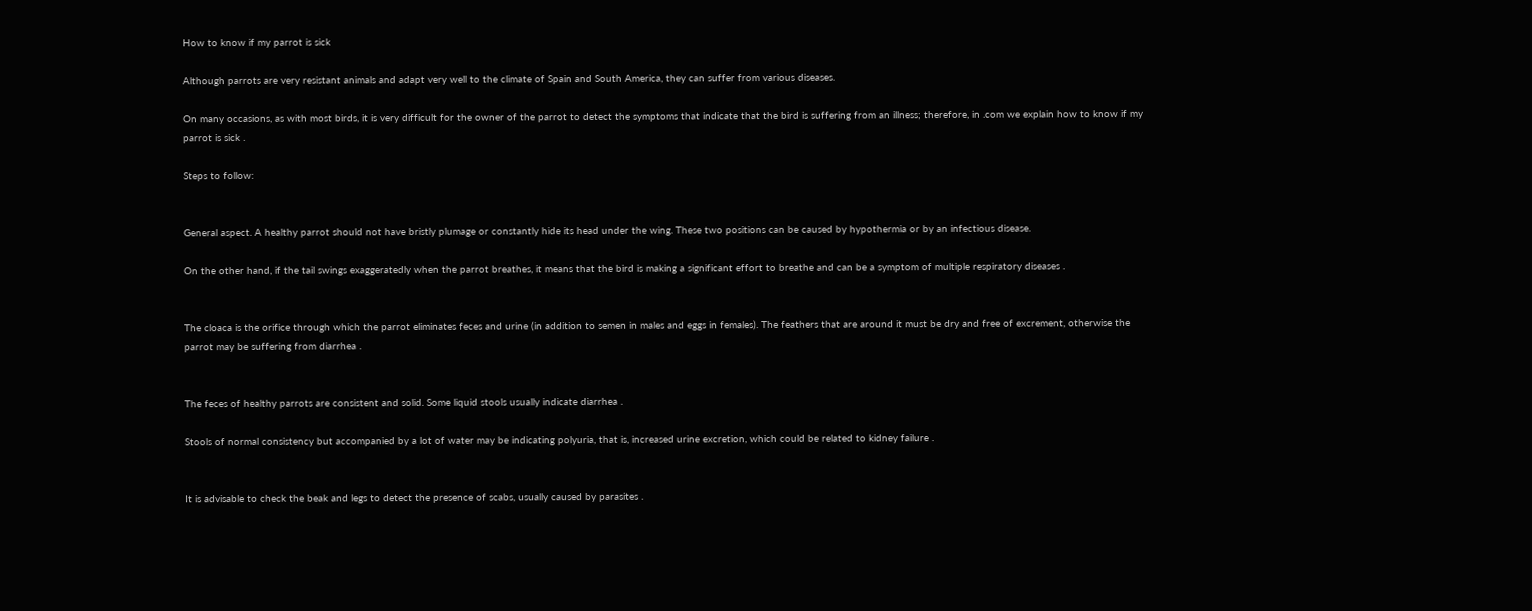How to know if my parrot is sick

Although parrots are very resistant animals and adapt very well to the climate of Spain and South America, they can suffer from various diseases.

On many occasions, as with most birds, it is very difficult for the owner of the parrot to detect the symptoms that indicate that the bird is suffering from an illness; therefore, in .com we explain how to know if my parrot is sick .

Steps to follow:


General aspect. A healthy parrot should not have bristly plumage or constantly hide its head under the wing. These two positions can be caused by hypothermia or by an infectious disease.

On the other hand, if the tail swings exaggeratedly when the parrot breathes, it means that the bird is making a significant effort to breathe and can be a symptom of multiple respiratory diseases .


The cloaca is the orifice through which the parrot eliminates feces and urine (in addition to semen in males and eggs in females). The feathers that are around it must be dry and free of excrement, otherwise the parrot may be suffering from diarrhea .


The feces of healthy parrots are consistent and solid. Some liquid stools usually indicate diarrhea .

Stools of normal consistency but accompanied by a lot of water may be indicating polyuria, that is, increased urine excretion, which could be related to kidney failure .


It is advisable to check the beak and legs to detect the presence of scabs, usually caused by parasites .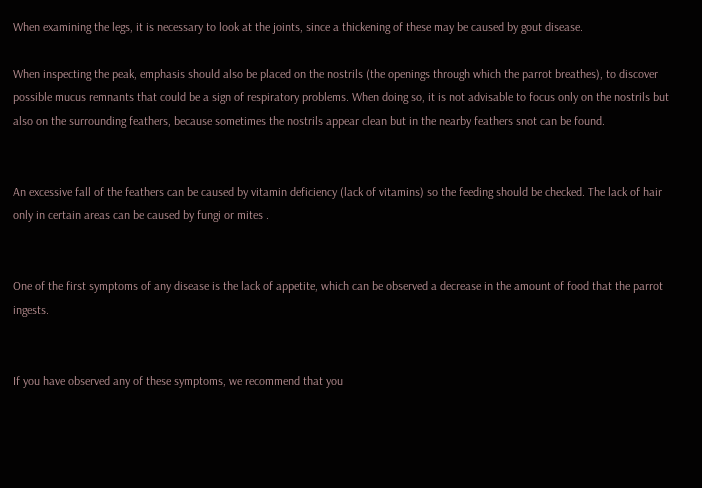When examining the legs, it is necessary to look at the joints, since a thickening of these may be caused by gout disease.

When inspecting the peak, emphasis should also be placed on the nostrils (the openings through which the parrot breathes), to discover possible mucus remnants that could be a sign of respiratory problems. When doing so, it is not advisable to focus only on the nostrils but also on the surrounding feathers, because sometimes the nostrils appear clean but in the nearby feathers snot can be found.


An excessive fall of the feathers can be caused by vitamin deficiency (lack of vitamins) so the feeding should be checked. The lack of hair only in certain areas can be caused by fungi or mites .


One of the first symptoms of any disease is the lack of appetite, which can be observed a decrease in the amount of food that the parrot ingests.


If you have observed any of these symptoms, we recommend that you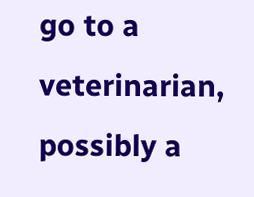go to a veterinarian, possibly a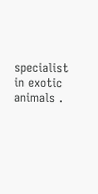specialist in exotic animals .